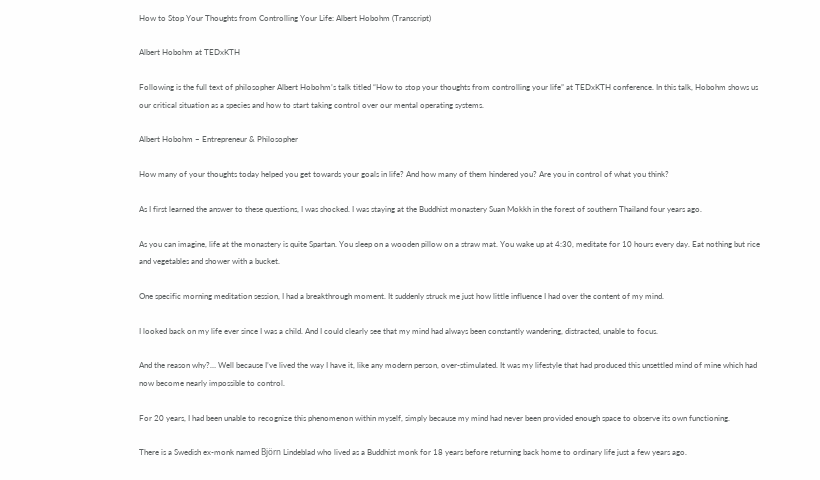How to Stop Your Thoughts from Controlling Your Life: Albert Hobohm (Transcript)

Albert Hobohm at TEDxKTH

Following is the full text of philosopher Albert Hobohm’s talk titled “How to stop your thoughts from controlling your life” at TEDxKTH conference. In this talk, Hobohm shows us our critical situation as a species and how to start taking control over our mental operating systems.

Albert Hobohm – Entrepreneur & Philosopher

How many of your thoughts today helped you get towards your goals in life? And how many of them hindered you? Are you in control of what you think?

As I first learned the answer to these questions, I was shocked. I was staying at the Buddhist monastery Suan Mokkh in the forest of southern Thailand four years ago.

As you can imagine, life at the monastery is quite Spartan. You sleep on a wooden pillow on a straw mat. You wake up at 4:30, meditate for 10 hours every day. Eat nothing but rice and vegetables and shower with a bucket.

One specific morning meditation session, I had a breakthrough moment. It suddenly struck me just how little influence I had over the content of my mind.

I looked back on my life ever since I was a child. And I could clearly see that my mind had always been constantly wandering, distracted, unable to focus.

And the reason why?… Well because I’ve lived the way I have it, like any modern person, over-stimulated. It was my lifestyle that had produced this unsettled mind of mine which had now become nearly impossible to control.

For 20 years, I had been unable to recognize this phenomenon within myself, simply because my mind had never been provided enough space to observe its own functioning.

There is a Swedish ex-monk named Björn Lindeblad who lived as a Buddhist monk for 18 years before returning back home to ordinary life just a few years ago.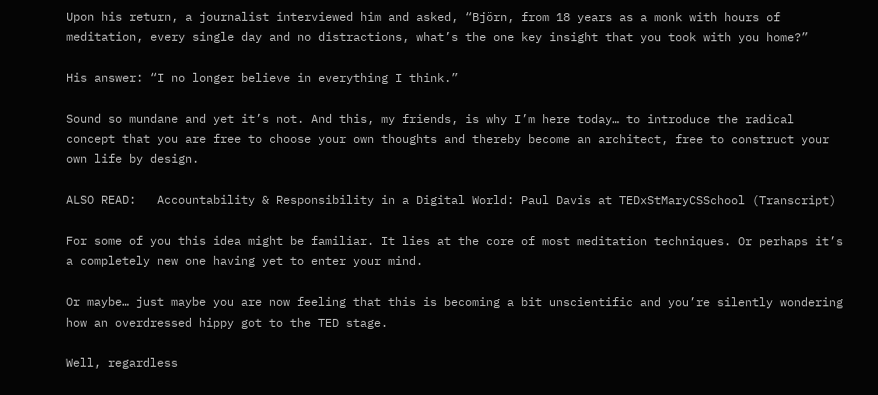Upon his return, a journalist interviewed him and asked, “Björn, from 18 years as a monk with hours of meditation, every single day and no distractions, what’s the one key insight that you took with you home?”

His answer: “I no longer believe in everything I think.”

Sound so mundane and yet it’s not. And this, my friends, is why I’m here today… to introduce the radical concept that you are free to choose your own thoughts and thereby become an architect, free to construct your own life by design.

ALSO READ:   Accountability & Responsibility in a Digital World: Paul Davis at TEDxStMaryCSSchool (Transcript)

For some of you this idea might be familiar. It lies at the core of most meditation techniques. Or perhaps it’s a completely new one having yet to enter your mind.

Or maybe… just maybe you are now feeling that this is becoming a bit unscientific and you’re silently wondering how an overdressed hippy got to the TED stage.

Well, regardless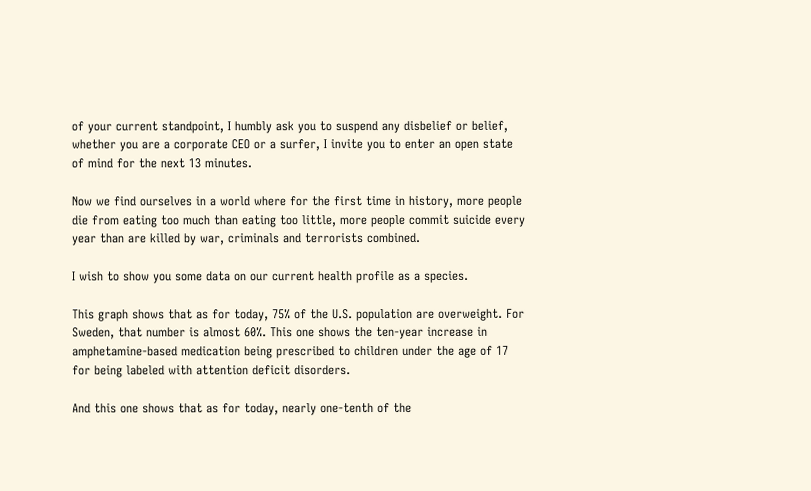of your current standpoint, I humbly ask you to suspend any disbelief or belief, whether you are a corporate CEO or a surfer, I invite you to enter an open state of mind for the next 13 minutes.

Now we find ourselves in a world where for the first time in history, more people die from eating too much than eating too little, more people commit suicide every year than are killed by war, criminals and terrorists combined.

I wish to show you some data on our current health profile as a species.

This graph shows that as for today, 75% of the U.S. population are overweight. For Sweden, that number is almost 60%. This one shows the ten-year increase in amphetamine-based medication being prescribed to children under the age of 17 for being labeled with attention deficit disorders.

And this one shows that as for today, nearly one-tenth of the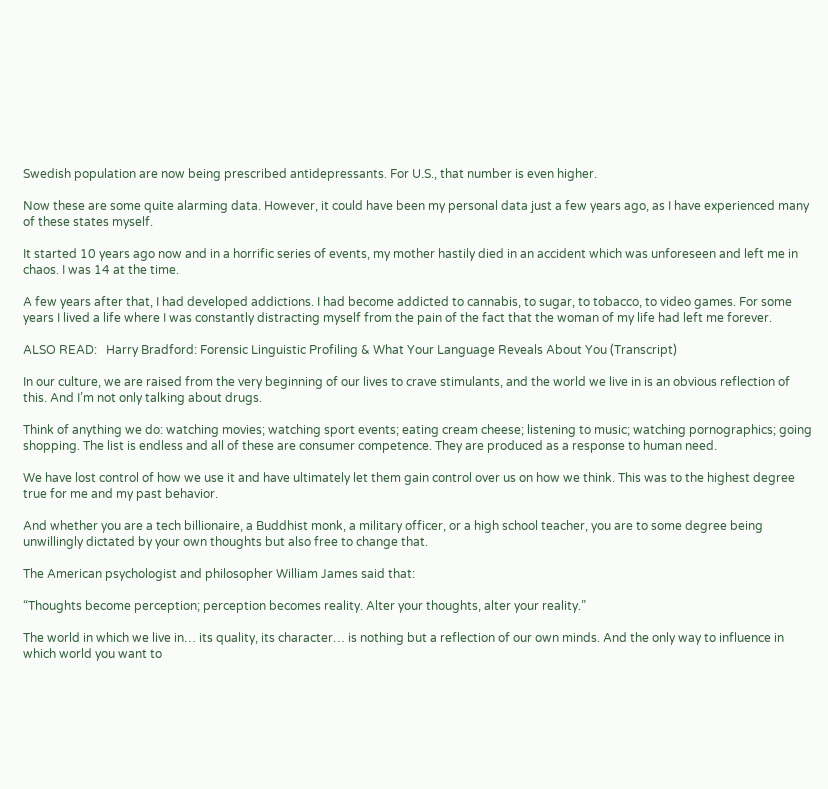Swedish population are now being prescribed antidepressants. For U.S., that number is even higher.

Now these are some quite alarming data. However, it could have been my personal data just a few years ago, as I have experienced many of these states myself.

It started 10 years ago now and in a horrific series of events, my mother hastily died in an accident which was unforeseen and left me in chaos. I was 14 at the time.

A few years after that, I had developed addictions. I had become addicted to cannabis, to sugar, to tobacco, to video games. For some years I lived a life where I was constantly distracting myself from the pain of the fact that the woman of my life had left me forever.

ALSO READ:   Harry Bradford: Forensic Linguistic Profiling & What Your Language Reveals About You (Transcript)

In our culture, we are raised from the very beginning of our lives to crave stimulants, and the world we live in is an obvious reflection of this. And I’m not only talking about drugs.

Think of anything we do: watching movies; watching sport events; eating cream cheese; listening to music; watching pornographics; going shopping. The list is endless and all of these are consumer competence. They are produced as a response to human need.

We have lost control of how we use it and have ultimately let them gain control over us on how we think. This was to the highest degree true for me and my past behavior.

And whether you are a tech billionaire, a Buddhist monk, a military officer, or a high school teacher, you are to some degree being unwillingly dictated by your own thoughts but also free to change that.

The American psychologist and philosopher William James said that:

“Thoughts become perception; perception becomes reality. Alter your thoughts, alter your reality.”

The world in which we live in… its quality, its character… is nothing but a reflection of our own minds. And the only way to influence in which world you want to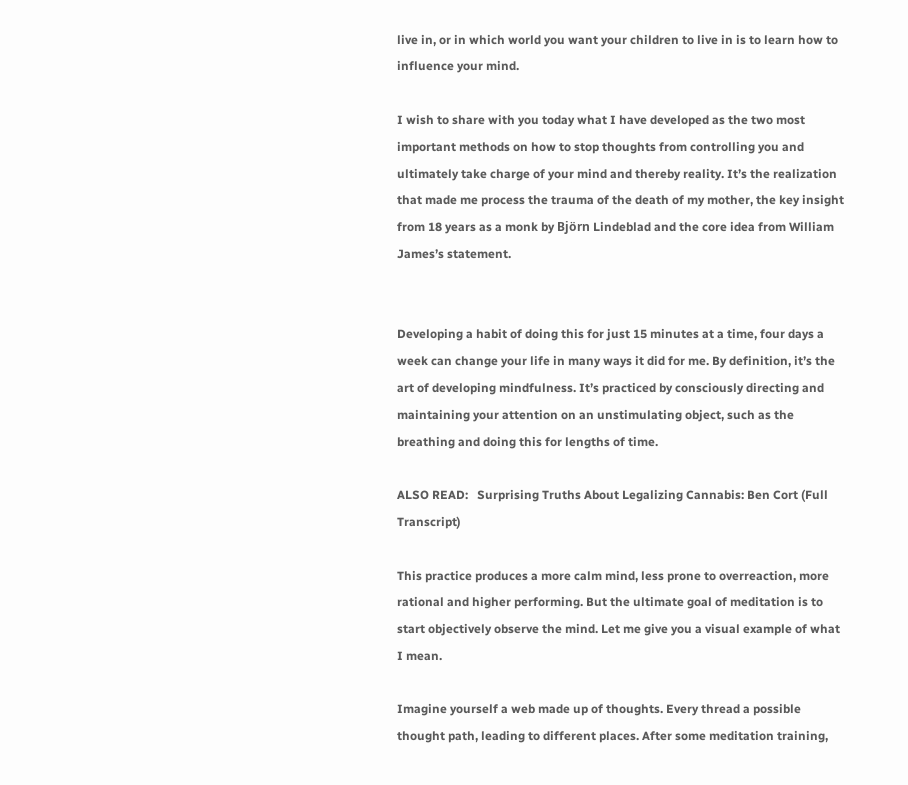live in, or in which world you want your children to live in is to learn how to influence your mind.

I wish to share with you today what I have developed as the two most important methods on how to stop thoughts from controlling you and ultimately take charge of your mind and thereby reality. It’s the realization that made me process the trauma of the death of my mother, the key insight from 18 years as a monk by Björn Lindeblad and the core idea from William James’s statement.


Developing a habit of doing this for just 15 minutes at a time, four days a week can change your life in many ways it did for me. By definition, it’s the art of developing mindfulness. It’s practiced by consciously directing and maintaining your attention on an unstimulating object, such as the breathing and doing this for lengths of time.

ALSO READ:   Surprising Truths About Legalizing Cannabis: Ben Cort (Full Transcript)

This practice produces a more calm mind, less prone to overreaction, more rational and higher performing. But the ultimate goal of meditation is to start objectively observe the mind. Let me give you a visual example of what I mean.

Imagine yourself a web made up of thoughts. Every thread a possible thought path, leading to different places. After some meditation training,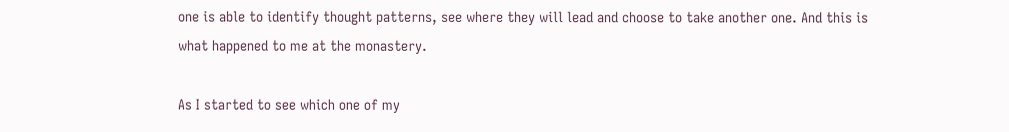one is able to identify thought patterns, see where they will lead and choose to take another one. And this is what happened to me at the monastery.

As I started to see which one of my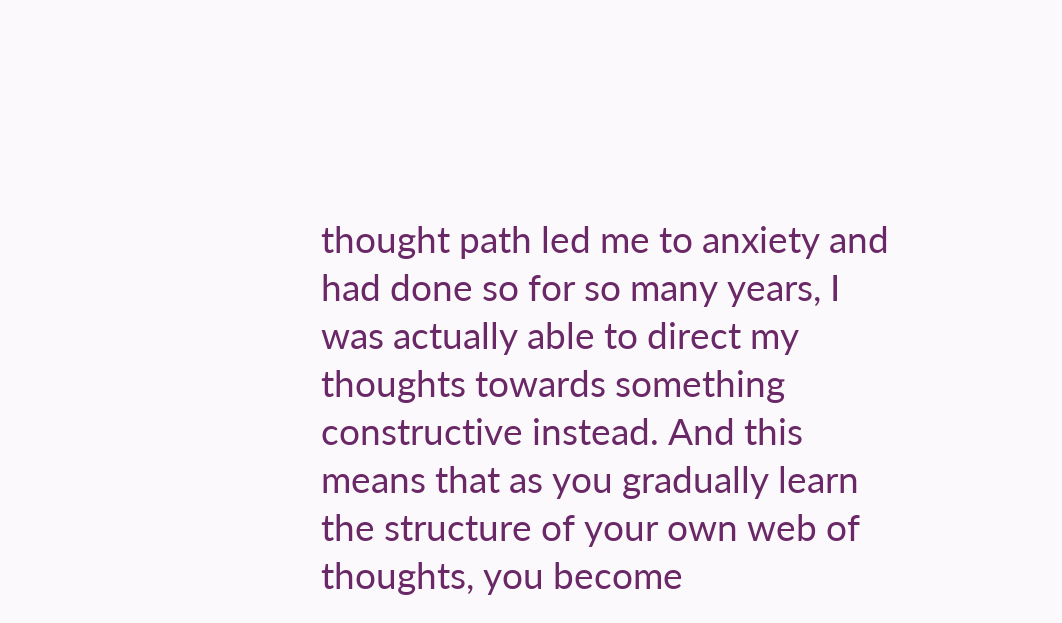thought path led me to anxiety and had done so for so many years, I was actually able to direct my thoughts towards something constructive instead. And this means that as you gradually learn the structure of your own web of thoughts, you become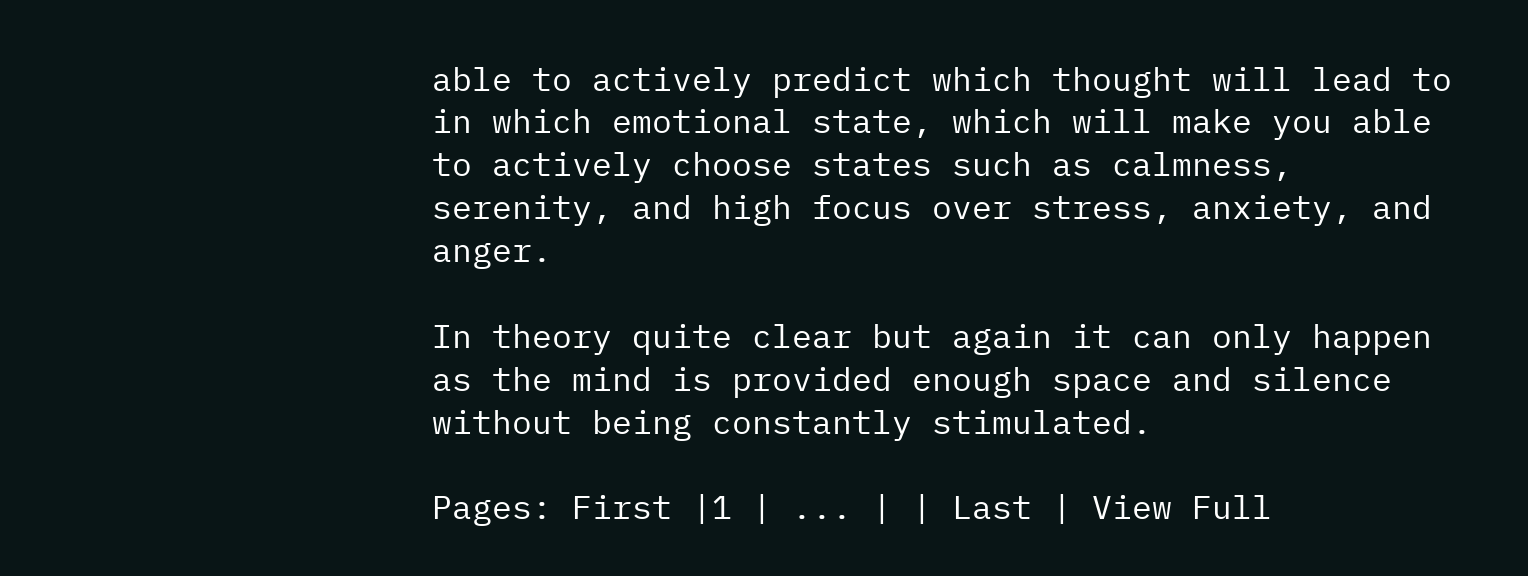able to actively predict which thought will lead to in which emotional state, which will make you able to actively choose states such as calmness, serenity, and high focus over stress, anxiety, and anger.

In theory quite clear but again it can only happen as the mind is provided enough space and silence without being constantly stimulated.

Pages: First |1 | ... | | Last | View Full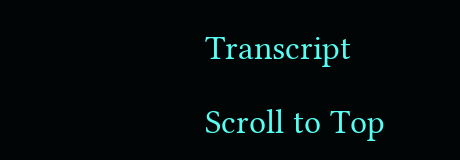Transcript

Scroll to Top